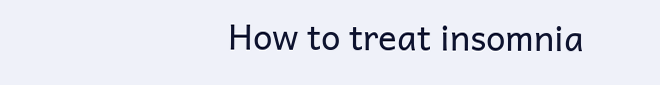How to treat insomnia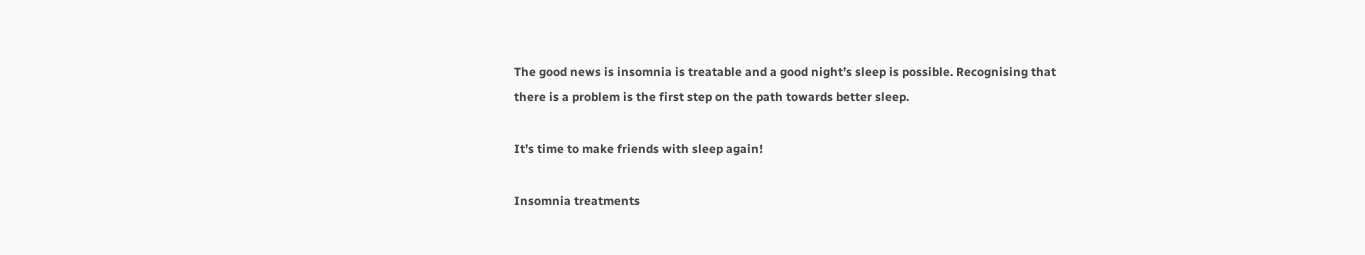The good news is insomnia is treatable and a good night’s sleep is possible. Recognising that there is a problem is the first step on the path towards better sleep.

It’s time to make friends with sleep again!

Insomnia treatments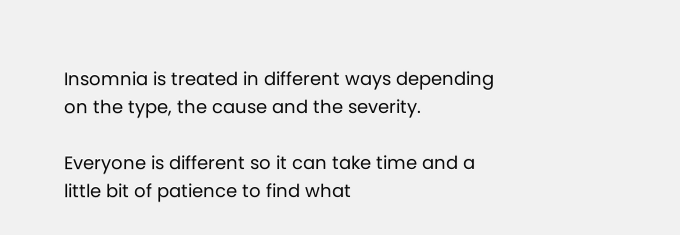Insomnia is treated in different ways depending on the type, the cause and the severity.

Everyone is different so it can take time and a little bit of patience to find what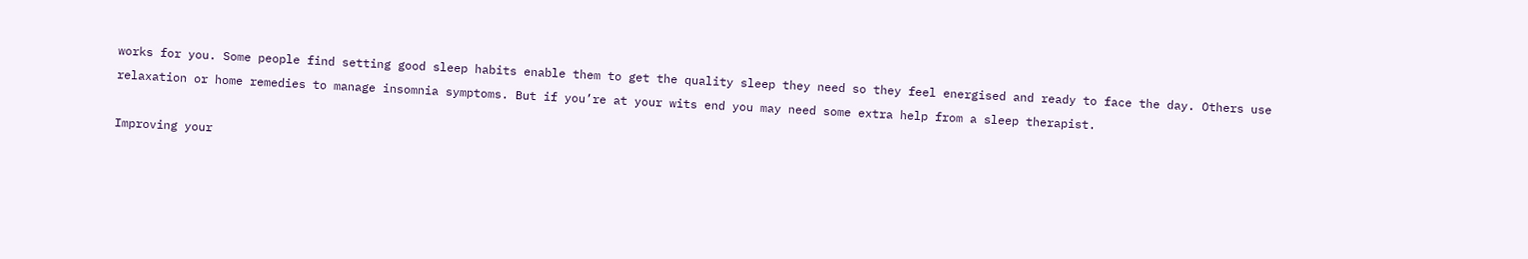works for you. Some people find setting good sleep habits enable them to get the quality sleep they need so they feel energised and ready to face the day. Others use relaxation or home remedies to manage insomnia symptoms. But if you’re at your wits end you may need some extra help from a sleep therapist.

Improving your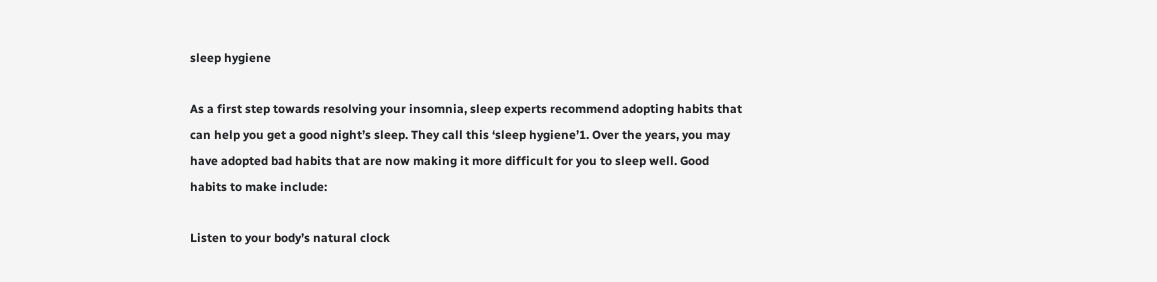sleep hygiene

As a first step towards resolving your insomnia, sleep experts recommend adopting habits that can help you get a good night’s sleep. They call this ‘sleep hygiene’1. Over the years, you may have adopted bad habits that are now making it more difficult for you to sleep well. Good habits to make include:

Listen to your body’s natural clock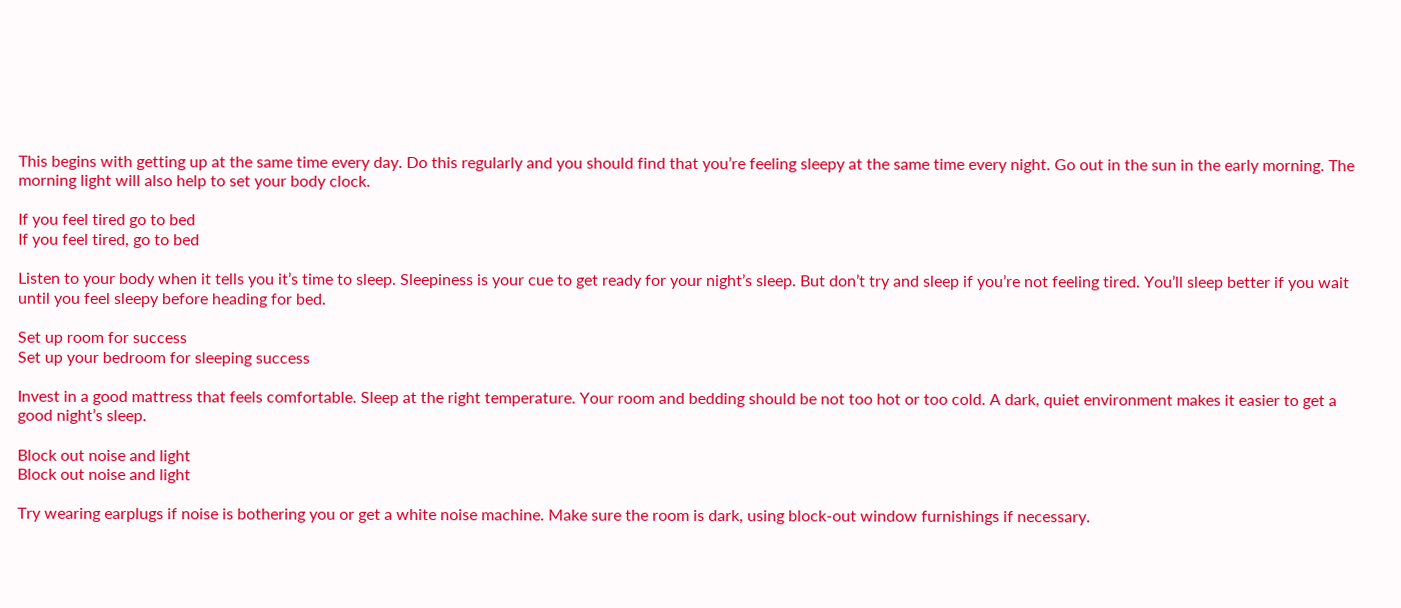This begins with getting up at the same time every day. Do this regularly and you should find that you’re feeling sleepy at the same time every night. Go out in the sun in the early morning. The morning light will also help to set your body clock.

If you feel tired go to bed
If you feel tired, go to bed

Listen to your body when it tells you it’s time to sleep. Sleepiness is your cue to get ready for your night’s sleep. But don’t try and sleep if you’re not feeling tired. You’ll sleep better if you wait until you feel sleepy before heading for bed.

Set up room for success
Set up your bedroom for sleeping success

Invest in a good mattress that feels comfortable. Sleep at the right temperature. Your room and bedding should be not too hot or too cold. A dark, quiet environment makes it easier to get a good night’s sleep.

Block out noise and light
Block out noise and light

Try wearing earplugs if noise is bothering you or get a white noise machine. Make sure the room is dark, using block-out window furnishings if necessary.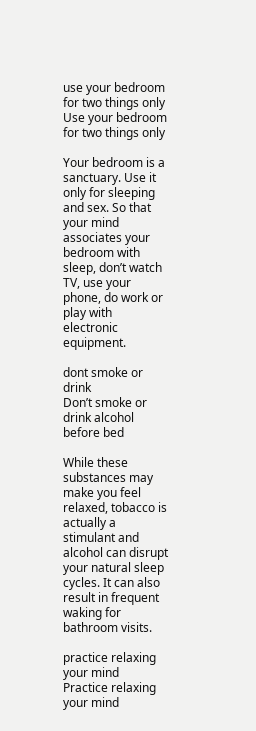use your bedroom for two things only
Use your bedroom for two things only

Your bedroom is a sanctuary. Use it only for sleeping and sex. So that your mind associates your bedroom with sleep, don’t watch TV, use your phone, do work or play with electronic equipment.

dont smoke or drink
Don’t smoke or drink alcohol before bed

While these substances may make you feel relaxed, tobacco is actually a stimulant and alcohol can disrupt your natural sleep cycles. It can also result in frequent waking for bathroom visits.

practice relaxing your mind
Practice relaxing your mind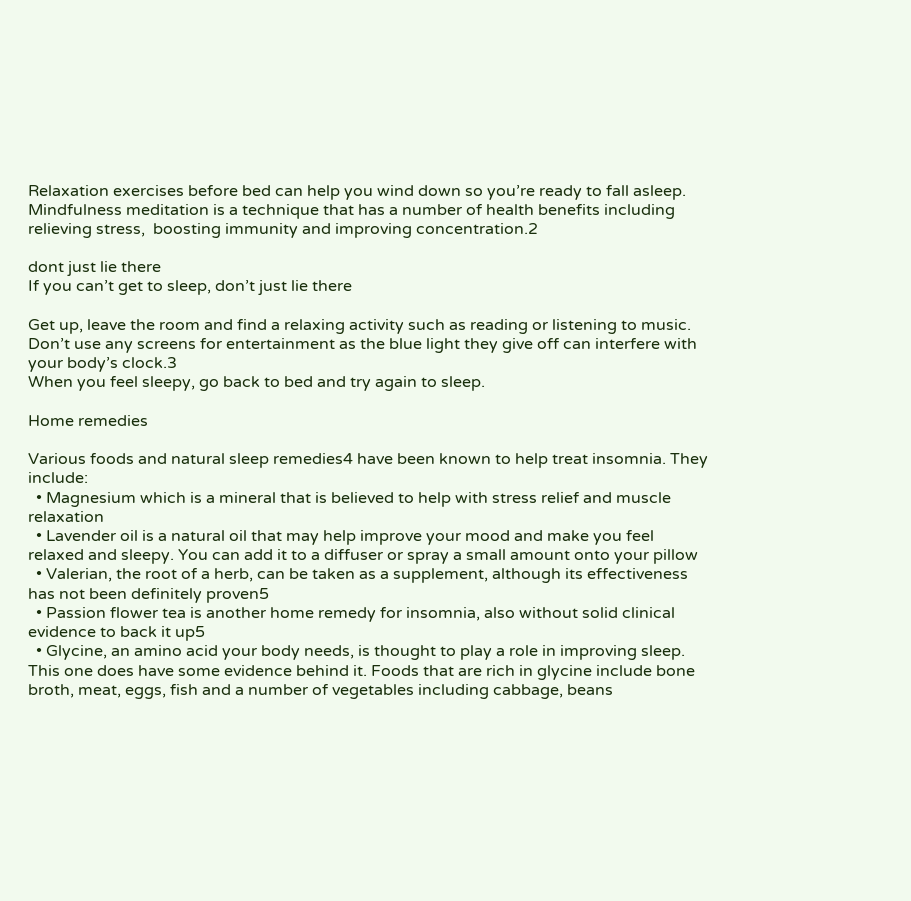Relaxation exercises before bed can help you wind down so you’re ready to fall asleep. Mindfulness meditation is a technique that has a number of health benefits including relieving stress,  boosting immunity and improving concentration.2

dont just lie there
If you can’t get to sleep, don’t just lie there

Get up, leave the room and find a relaxing activity such as reading or listening to music. Don’t use any screens for entertainment as the blue light they give off can interfere with your body’s clock.3
When you feel sleepy, go back to bed and try again to sleep.

Home remedies

Various foods and natural sleep remedies4 have been known to help treat insomnia. They include:
  • Magnesium which is a mineral that is believed to help with stress relief and muscle relaxation
  • Lavender oil is a natural oil that may help improve your mood and make you feel relaxed and sleepy. You can add it to a diffuser or spray a small amount onto your pillow
  • Valerian, the root of a herb, can be taken as a supplement, although its effectiveness has not been definitely proven5
  • Passion flower tea is another home remedy for insomnia, also without solid clinical evidence to back it up5
  • Glycine, an amino acid your body needs, is thought to play a role in improving sleep. This one does have some evidence behind it. Foods that are rich in glycine include bone broth, meat, eggs, fish and a number of vegetables including cabbage, beans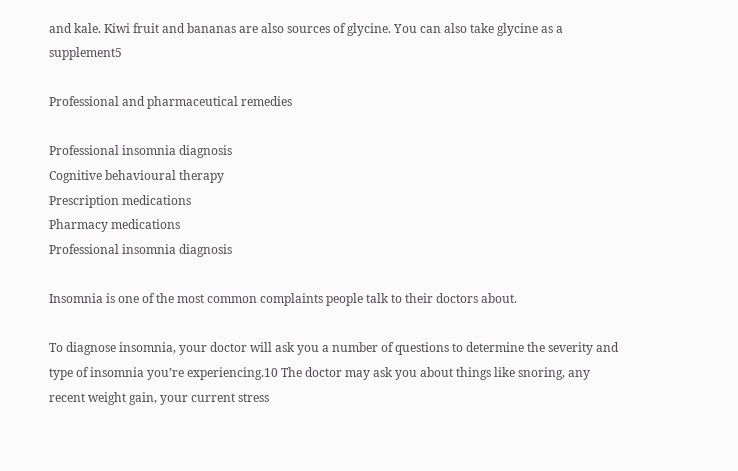and kale. Kiwi fruit and bananas are also sources of glycine. You can also take glycine as a supplement5

Professional and pharmaceutical remedies

Professional insomnia diagnosis
Cognitive behavioural therapy
Prescription medications
Pharmacy medications
Professional insomnia diagnosis

Insomnia is one of the most common complaints people talk to their doctors about.

To diagnose insomnia, your doctor will ask you a number of questions to determine the severity and type of insomnia you’re experiencing.10 The doctor may ask you about things like snoring, any recent weight gain, your current stress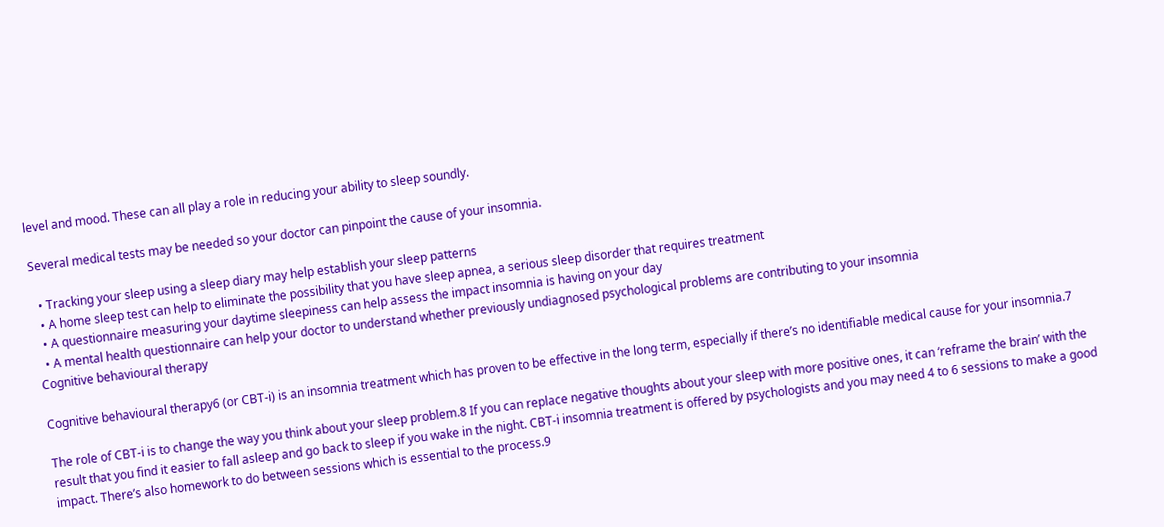level and mood. These can all play a role in reducing your ability to sleep soundly.

Several medical tests may be needed so your doctor can pinpoint the cause of your insomnia.

  • Tracking your sleep using a sleep diary may help establish your sleep patterns
  • A home sleep test can help to eliminate the possibility that you have sleep apnea, a serious sleep disorder that requires treatment
  • A questionnaire measuring your daytime sleepiness can help assess the impact insomnia is having on your day
  • A mental health questionnaire can help your doctor to understand whether previously undiagnosed psychological problems are contributing to your insomnia
Cognitive behavioural therapy

Cognitive behavioural therapy6 (or CBT-i) is an insomnia treatment which has proven to be effective in the long term, especially if there’s no identifiable medical cause for your insomnia.7

The role of CBT-i is to change the way you think about your sleep problem.8 If you can replace negative thoughts about your sleep with more positive ones, it can ‘reframe the brain’ with the result that you find it easier to fall asleep and go back to sleep if you wake in the night. CBT-i insomnia treatment is offered by psychologists and you may need 4 to 6 sessions to make a good impact. There’s also homework to do between sessions which is essential to the process.9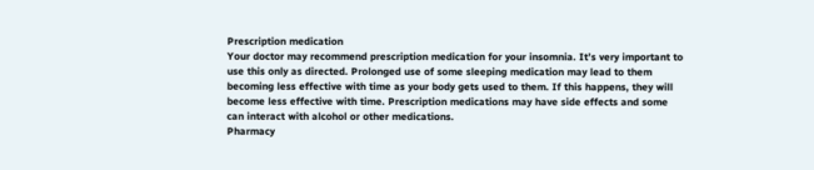Prescription medication
Your doctor may recommend prescription medication for your insomnia. It’s very important to use this only as directed. Prolonged use of some sleeping medication may lead to them becoming less effective with time as your body gets used to them. If this happens, they will become less effective with time. Prescription medications may have side effects and some can interact with alcohol or other medications.
Pharmacy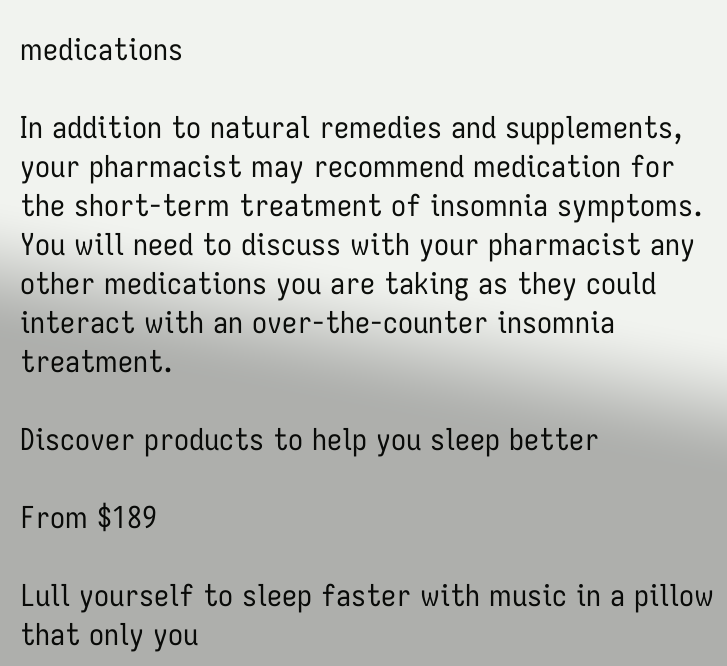medications

In addition to natural remedies and supplements, your pharmacist may recommend medication for the short-term treatment of insomnia symptoms. You will need to discuss with your pharmacist any other medications you are taking as they could interact with an over-the-counter insomnia treatment.

Discover products to help you sleep better

From $189

Lull yourself to sleep faster with music in a pillow that only you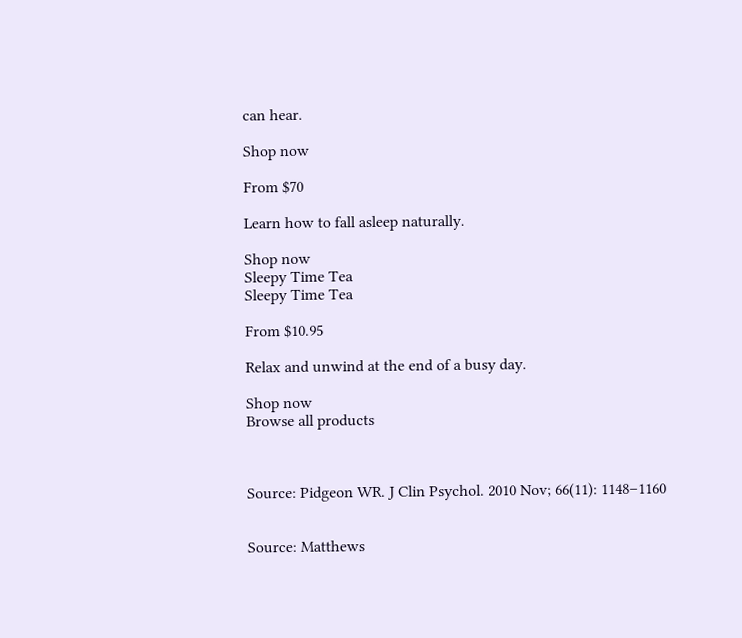can hear.

Shop now

From $70

Learn how to fall asleep naturally.

Shop now
Sleepy Time Tea
Sleepy Time Tea

From $10.95

Relax and unwind at the end of a busy day.

Shop now
Browse all products



Source: Pidgeon WR. J Clin Psychol. 2010 Nov; 66(11): 1148–1160


Source: Matthews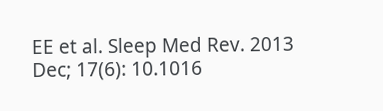EE et al. Sleep Med Rev. 2013 Dec; 17(6): 10.1016